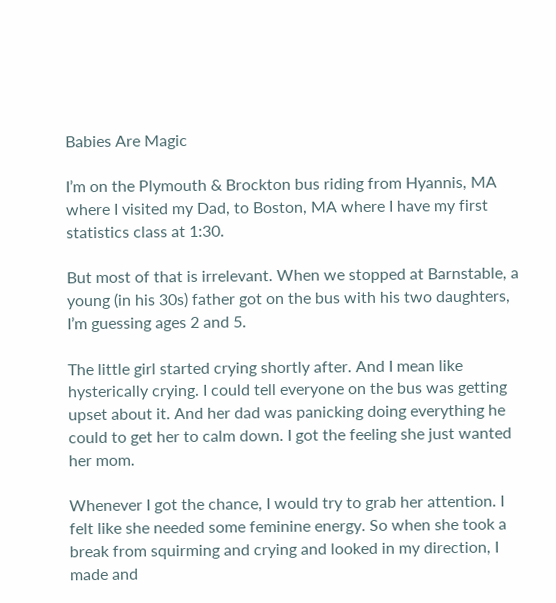Babies Are Magic

I’m on the Plymouth & Brockton bus riding from Hyannis, MA where I visited my Dad, to Boston, MA where I have my first statistics class at 1:30.

But most of that is irrelevant. When we stopped at Barnstable, a young (in his 30s) father got on the bus with his two daughters, I’m guessing ages 2 and 5.

The little girl started crying shortly after. And I mean like hysterically crying. I could tell everyone on the bus was getting upset about it. And her dad was panicking doing everything he could to get her to calm down. I got the feeling she just wanted her mom.

Whenever I got the chance, I would try to grab her attention. I felt like she needed some feminine energy. So when she took a break from squirming and crying and looked in my direction, I made and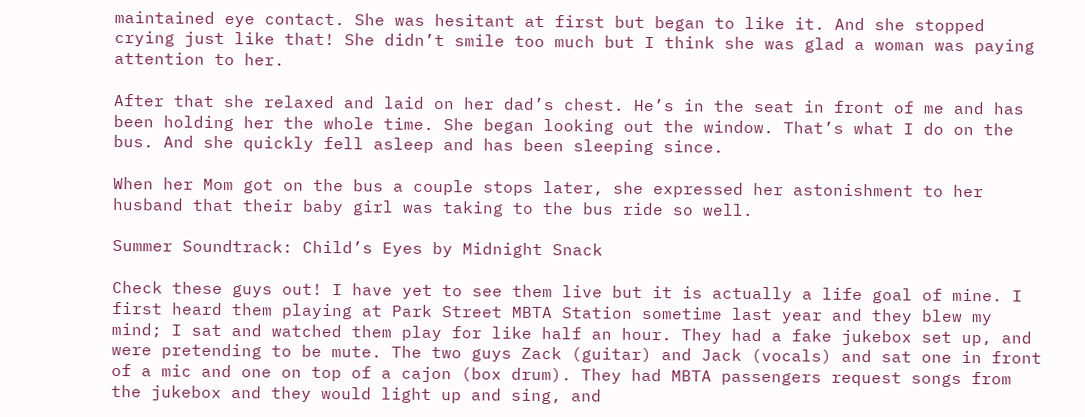maintained eye contact. She was hesitant at first but began to like it. And she stopped crying just like that! She didn’t smile too much but I think she was glad a woman was paying attention to her.

After that she relaxed and laid on her dad’s chest. He’s in the seat in front of me and has been holding her the whole time. She began looking out the window. That’s what I do on the bus. And she quickly fell asleep and has been sleeping since.

When her Mom got on the bus a couple stops later, she expressed her astonishment to her husband that their baby girl was taking to the bus ride so well.

Summer Soundtrack: Child’s Eyes by Midnight Snack

Check these guys out! I have yet to see them live but it is actually a life goal of mine. I first heard them playing at Park Street MBTA Station sometime last year and they blew my mind; I sat and watched them play for like half an hour. They had a fake jukebox set up, and were pretending to be mute. The two guys Zack (guitar) and Jack (vocals) and sat one in front of a mic and one on top of a cajon (box drum). They had MBTA passengers request songs from the jukebox and they would light up and sing, and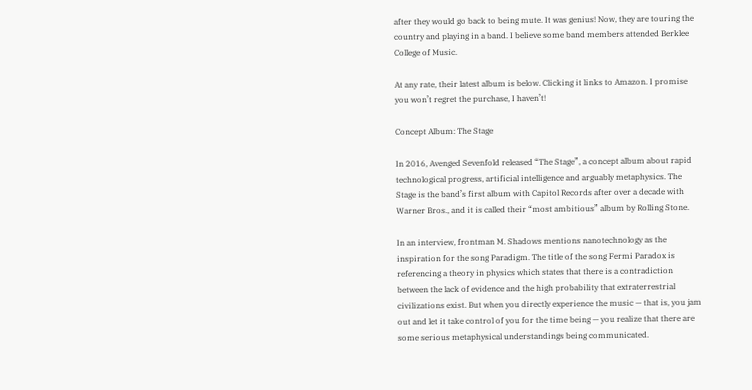after they would go back to being mute. It was genius! Now, they are touring the country and playing in a band. I believe some band members attended Berklee College of Music.

At any rate, their latest album is below. Clicking it links to Amazon. I promise you won’t regret the purchase, I haven’t!

Concept Album: The Stage

In 2016, Avenged Sevenfold released “The Stage”, a concept album about rapid technological progress, artificial intelligence and arguably metaphysics. The Stage is the band’s first album with Capitol Records after over a decade with Warner Bros., and it is called their “most ambitious” album by Rolling Stone.

In an interview, frontman M. Shadows mentions nanotechnology as the inspiration for the song Paradigm. The title of the song Fermi Paradox is referencing a theory in physics which states that there is a contradiction between the lack of evidence and the high probability that extraterrestrial civilizations exist. But when you directly experience the music — that is, you jam out and let it take control of you for the time being — you realize that there are some serious metaphysical understandings being communicated.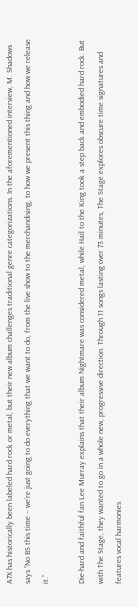A7X has historically been labeled hard rock or metal, but their new album challenges traditional genre categorizations. In the aforementioned interview, M. Shadows says “No BS this time – we’re just going to do everything that we want to do, from the live show to the merchandising, to how we present this thing and how we release it.”

Die-hard and faithful fan Lee Murray explains that their album Nightmare was considered metal, while Hail to the King took a step back and embodied hard rock. But with The Stage, they wanted to go in a whole new, progressive direction. Through 11 songs lasting over 73 minutes, The Stage explores obscure time signatures and features vocal harmonies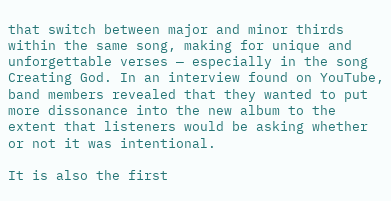that switch between major and minor thirds within the same song, making for unique and unforgettable verses — especially in the song Creating God. In an interview found on YouTube, band members revealed that they wanted to put more dissonance into the new album to the extent that listeners would be asking whether or not it was intentional.

It is also the first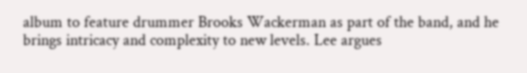album to feature drummer Brooks Wackerman as part of the band, and he brings intricacy and complexity to new levels. Lee argues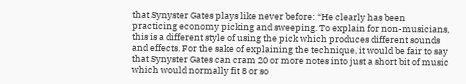that Synyster Gates plays like never before: “He clearly has been practicing economy picking and sweeping. To explain for non-musicians, this is a different style of using the pick which produces different sounds and effects. For the sake of explaining the technique, it would be fair to say that Synyster Gates can cram 20 or more notes into just a short bit of music which would normally fit 8 or so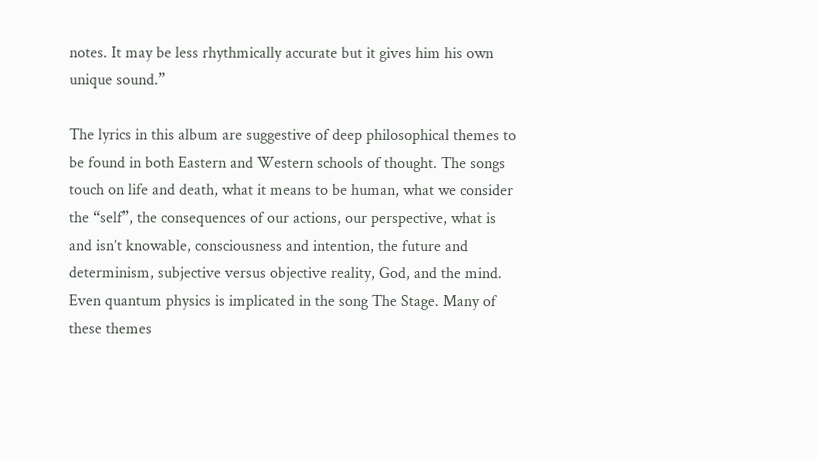notes. It may be less rhythmically accurate but it gives him his own unique sound.”

The lyrics in this album are suggestive of deep philosophical themes to be found in both Eastern and Western schools of thought. The songs touch on life and death, what it means to be human, what we consider the “self”, the consequences of our actions, our perspective, what is and isn’t knowable, consciousness and intention, the future and determinism, subjective versus objective reality, God, and the mind. Even quantum physics is implicated in the song The Stage. Many of these themes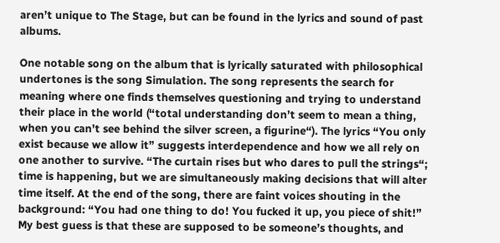aren’t unique to The Stage, but can be found in the lyrics and sound of past albums.

One notable song on the album that is lyrically saturated with philosophical undertones is the song Simulation. The song represents the search for meaning where one finds themselves questioning and trying to understand their place in the world (“total understanding don’t seem to mean a thing, when you can’t see behind the silver screen, a figurine“). The lyrics “You only exist because we allow it” suggests interdependence and how we all rely on one another to survive. “The curtain rises but who dares to pull the strings“; time is happening, but we are simultaneously making decisions that will alter time itself. At the end of the song, there are faint voices shouting in the background: “You had one thing to do! You fucked it up, you piece of shit!” My best guess is that these are supposed to be someone’s thoughts, and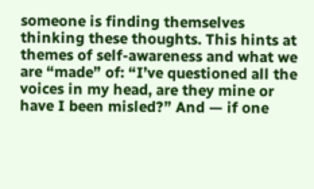someone is finding themselves thinking these thoughts. This hints at themes of self-awareness and what we are “made” of: “I’ve questioned all the voices in my head, are they mine or have I been misled?” And — if one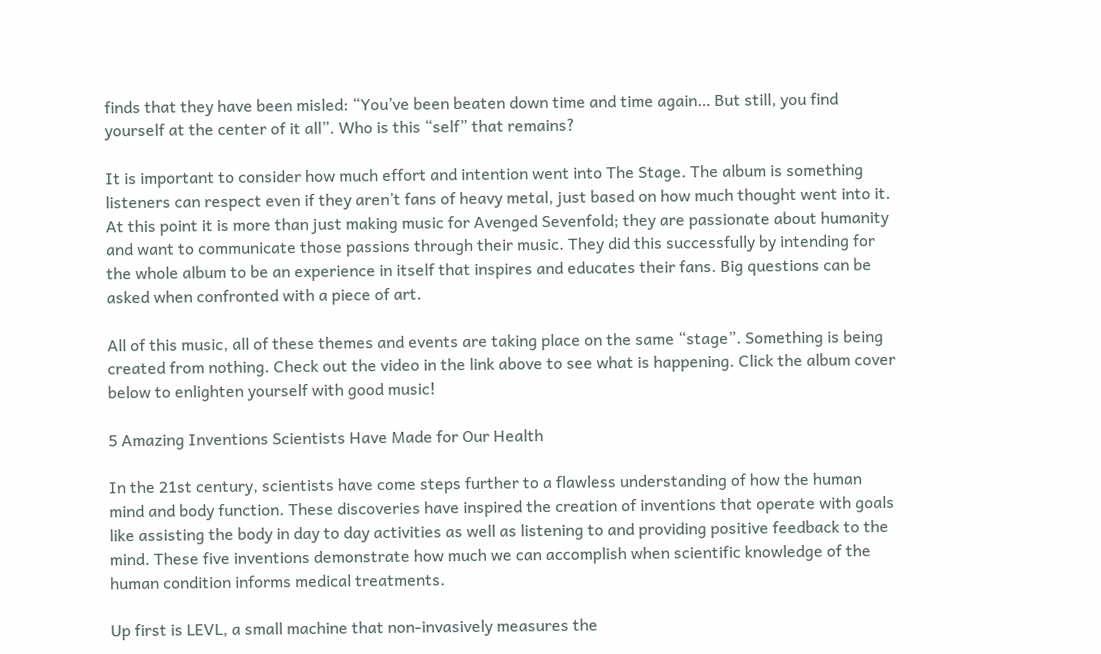finds that they have been misled: “You’ve been beaten down time and time again… But still, you find yourself at the center of it all”. Who is this “self” that remains?

It is important to consider how much effort and intention went into The Stage. The album is something listeners can respect even if they aren’t fans of heavy metal, just based on how much thought went into it. At this point it is more than just making music for Avenged Sevenfold; they are passionate about humanity and want to communicate those passions through their music. They did this successfully by intending for the whole album to be an experience in itself that inspires and educates their fans. Big questions can be asked when confronted with a piece of art.

All of this music, all of these themes and events are taking place on the same “stage”. Something is being created from nothing. Check out the video in the link above to see what is happening. Click the album cover below to enlighten yourself with good music!

5 Amazing Inventions Scientists Have Made for Our Health

In the 21st century, scientists have come steps further to a flawless understanding of how the human mind and body function. These discoveries have inspired the creation of inventions that operate with goals like assisting the body in day to day activities as well as listening to and providing positive feedback to the mind. These five inventions demonstrate how much we can accomplish when scientific knowledge of the human condition informs medical treatments.

Up first is LEVL, a small machine that non-invasively measures the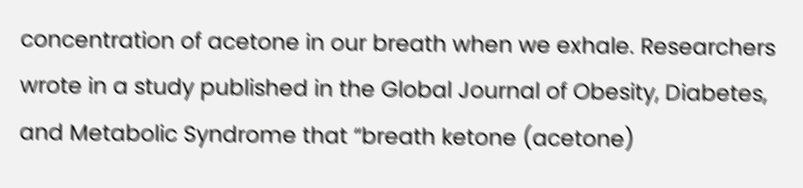concentration of acetone in our breath when we exhale. Researchers wrote in a study published in the Global Journal of Obesity, Diabetes, and Metabolic Syndrome that “breath ketone (acetone)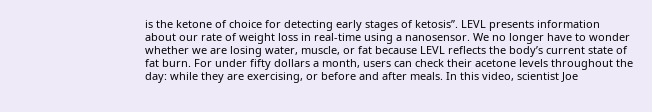is the ketone of choice for detecting early stages of ketosis”. LEVL presents information about our rate of weight loss in real-time using a nanosensor. We no longer have to wonder whether we are losing water, muscle, or fat because LEVL reflects the body’s current state of fat burn. For under fifty dollars a month, users can check their acetone levels throughout the day: while they are exercising, or before and after meals. In this video, scientist Joe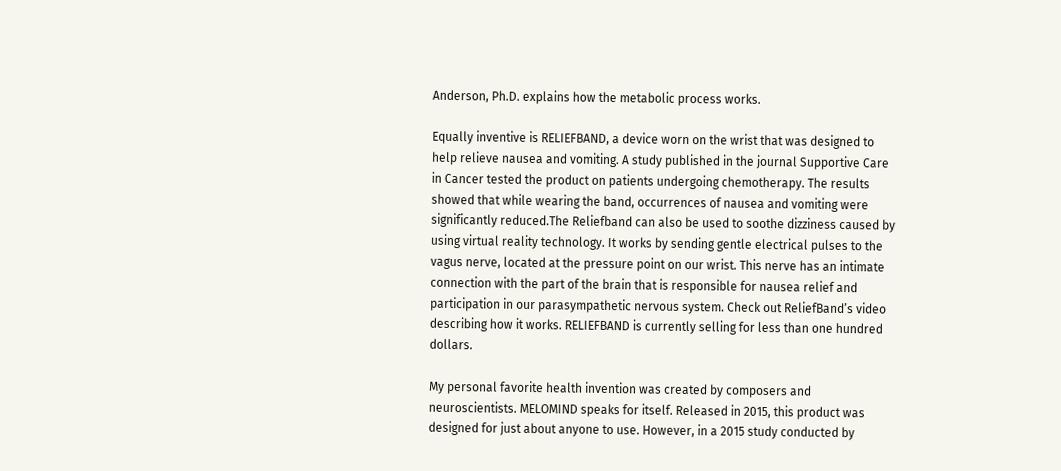Anderson, Ph.D. explains how the metabolic process works.

Equally inventive is RELIEFBAND, a device worn on the wrist that was designed to help relieve nausea and vomiting. A study published in the journal Supportive Care in Cancer tested the product on patients undergoing chemotherapy. The results showed that while wearing the band, occurrences of nausea and vomiting were significantly reduced.The Reliefband can also be used to soothe dizziness caused by using virtual reality technology. It works by sending gentle electrical pulses to the vagus nerve, located at the pressure point on our wrist. This nerve has an intimate connection with the part of the brain that is responsible for nausea relief and participation in our parasympathetic nervous system. Check out ReliefBand’s video describing how it works. RELIEFBAND is currently selling for less than one hundred dollars.

My personal favorite health invention was created by composers and neuroscientists. MELOMIND speaks for itself. Released in 2015, this product was designed for just about anyone to use. However, in a 2015 study conducted by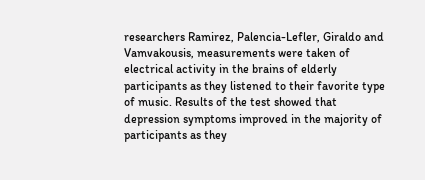researchers Ramirez, Palencia-Lefler, Giraldo and Vamvakousis, measurements were taken of electrical activity in the brains of elderly participants as they listened to their favorite type of music. Results of the test showed that depression symptoms improved in the majority of participants as they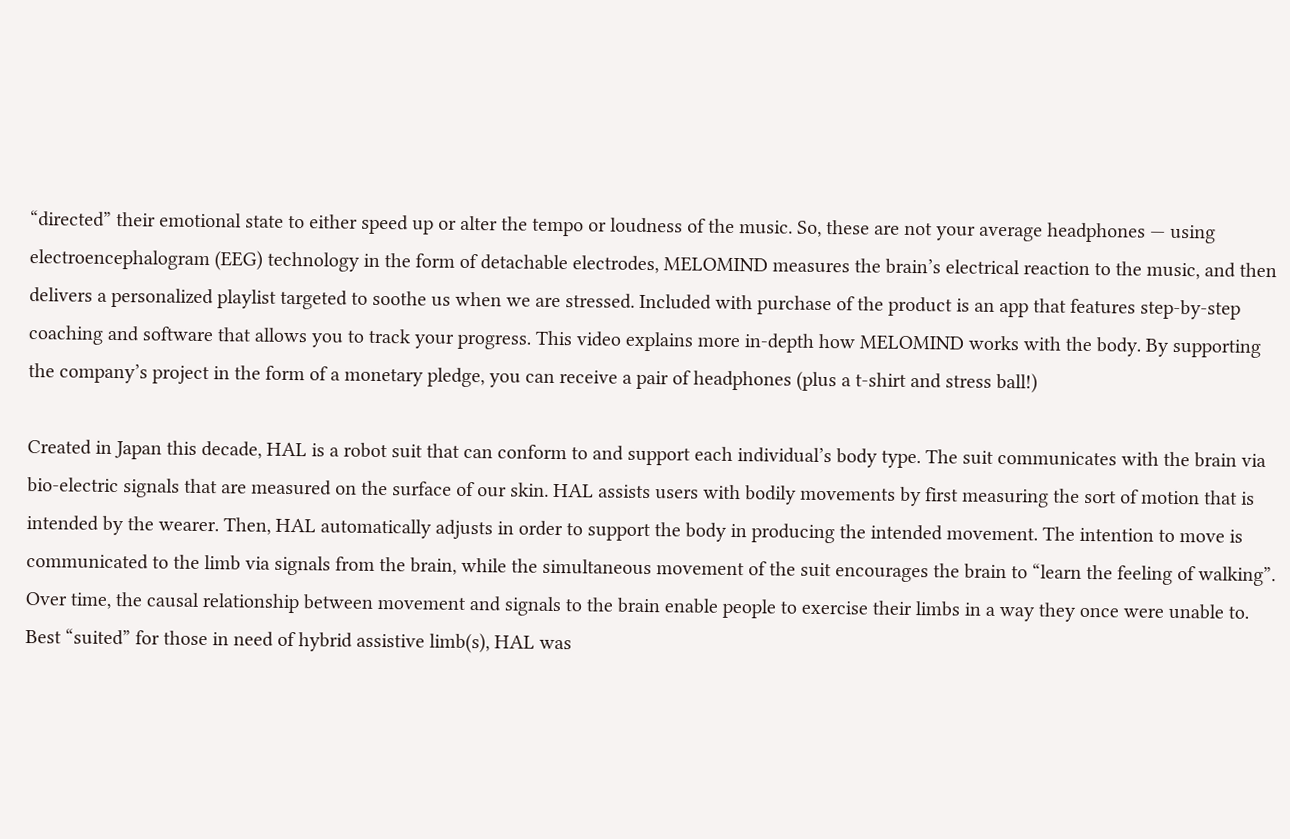“directed” their emotional state to either speed up or alter the tempo or loudness of the music. So, these are not your average headphones — using electroencephalogram (EEG) technology in the form of detachable electrodes, MELOMIND measures the brain’s electrical reaction to the music, and then delivers a personalized playlist targeted to soothe us when we are stressed. Included with purchase of the product is an app that features step-by-step coaching and software that allows you to track your progress. This video explains more in-depth how MELOMIND works with the body. By supporting the company’s project in the form of a monetary pledge, you can receive a pair of headphones (plus a t-shirt and stress ball!)

Created in Japan this decade, HAL is a robot suit that can conform to and support each individual’s body type. The suit communicates with the brain via bio-electric signals that are measured on the surface of our skin. HAL assists users with bodily movements by first measuring the sort of motion that is intended by the wearer. Then, HAL automatically adjusts in order to support the body in producing the intended movement. The intention to move is communicated to the limb via signals from the brain, while the simultaneous movement of the suit encourages the brain to “learn the feeling of walking”. Over time, the causal relationship between movement and signals to the brain enable people to exercise their limbs in a way they once were unable to. Best “suited” for those in need of hybrid assistive limb(s), HAL was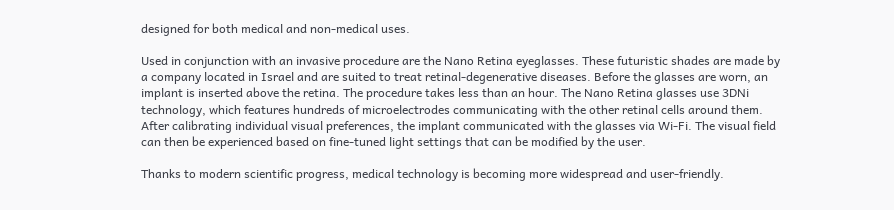designed for both medical and non-medical uses.

Used in conjunction with an invasive procedure are the Nano Retina eyeglasses. These futuristic shades are made by a company located in Israel and are suited to treat retinal-degenerative diseases. Before the glasses are worn, an implant is inserted above the retina. The procedure takes less than an hour. The Nano Retina glasses use 3DNi technology, which features hundreds of microelectrodes communicating with the other retinal cells around them. After calibrating individual visual preferences, the implant communicated with the glasses via Wi-Fi. The visual field can then be experienced based on fine-tuned light settings that can be modified by the user.

Thanks to modern scientific progress, medical technology is becoming more widespread and user-friendly.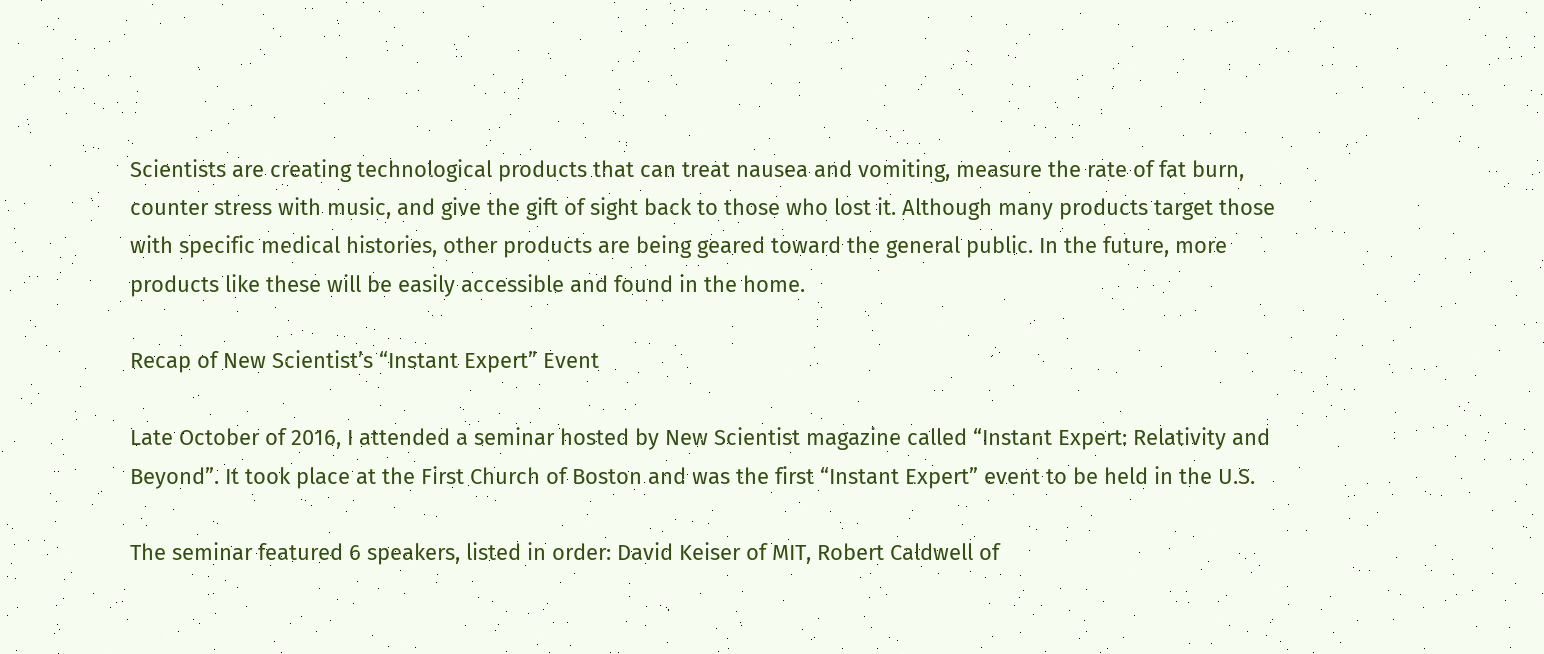Scientists are creating technological products that can treat nausea and vomiting, measure the rate of fat burn, counter stress with music, and give the gift of sight back to those who lost it. Although many products target those with specific medical histories, other products are being geared toward the general public. In the future, more products like these will be easily accessible and found in the home.

Recap of New Scientist’s “Instant Expert” Event

Late October of 2016, I attended a seminar hosted by New Scientist magazine called “Instant Expert: Relativity and Beyond”. It took place at the First Church of Boston and was the first “Instant Expert” event to be held in the U.S.

The seminar featured 6 speakers, listed in order: David Keiser of MIT, Robert Caldwell of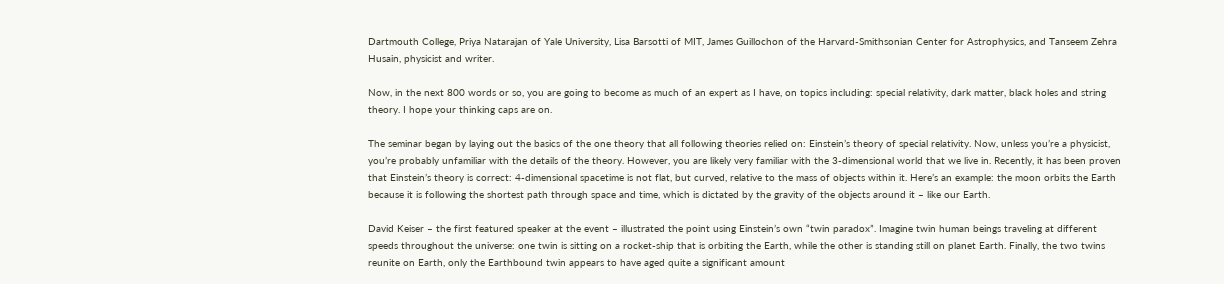Dartmouth College, Priya Natarajan of Yale University, Lisa Barsotti of MIT, James Guillochon of the Harvard-Smithsonian Center for Astrophysics, and Tanseem Zehra Husain, physicist and writer.

Now, in the next 800 words or so, you are going to become as much of an expert as I have, on topics including: special relativity, dark matter, black holes and string theory. I hope your thinking caps are on.

The seminar began by laying out the basics of the one theory that all following theories relied on: Einstein’s theory of special relativity. Now, unless you’re a physicist, you’re probably unfamiliar with the details of the theory. However, you are likely very familiar with the 3-dimensional world that we live in. Recently, it has been proven that Einstein’s theory is correct: 4-dimensional spacetime is not flat, but curved, relative to the mass of objects within it. Here’s an example: the moon orbits the Earth because it is following the shortest path through space and time, which is dictated by the gravity of the objects around it – like our Earth.

David Keiser – the first featured speaker at the event – illustrated the point using Einstein’s own “twin paradox”. Imagine twin human beings traveling at different speeds throughout the universe: one twin is sitting on a rocket-ship that is orbiting the Earth, while the other is standing still on planet Earth. Finally, the two twins reunite on Earth, only the Earthbound twin appears to have aged quite a significant amount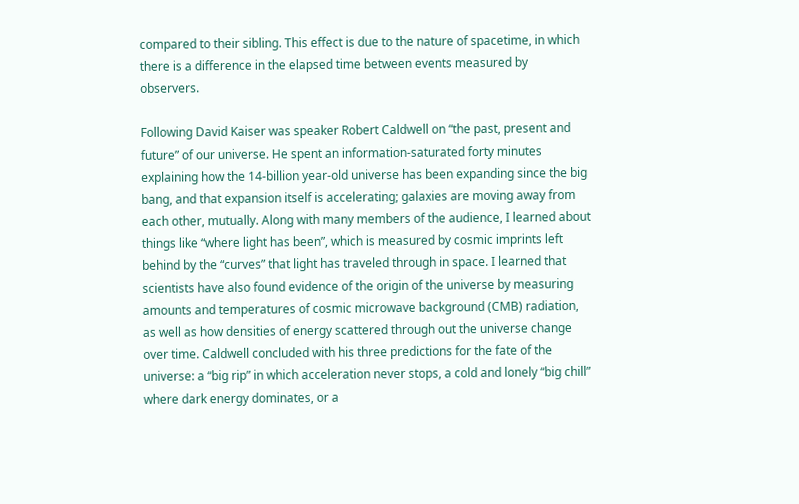compared to their sibling. This effect is due to the nature of spacetime, in which there is a difference in the elapsed time between events measured by observers.

Following David Kaiser was speaker Robert Caldwell on “the past, present and future” of our universe. He spent an information-saturated forty minutes explaining how the 14-billion year-old universe has been expanding since the big bang, and that expansion itself is accelerating; galaxies are moving away from each other, mutually. Along with many members of the audience, I learned about things like “where light has been”, which is measured by cosmic imprints left behind by the “curves” that light has traveled through in space. I learned that scientists have also found evidence of the origin of the universe by measuring amounts and temperatures of cosmic microwave background (CMB) radiation, as well as how densities of energy scattered through out the universe change over time. Caldwell concluded with his three predictions for the fate of the universe: a “big rip” in which acceleration never stops, a cold and lonely “big chill” where dark energy dominates, or a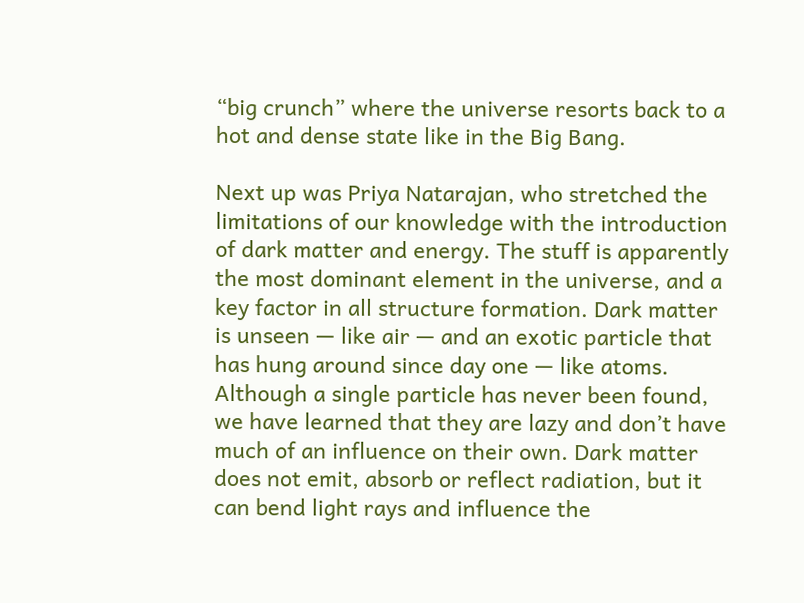“big crunch” where the universe resorts back to a hot and dense state like in the Big Bang.

Next up was Priya Natarajan, who stretched the limitations of our knowledge with the introduction of dark matter and energy. The stuff is apparently the most dominant element in the universe, and a key factor in all structure formation. Dark matter is unseen — like air — and an exotic particle that has hung around since day one — like atoms. Although a single particle has never been found, we have learned that they are lazy and don’t have much of an influence on their own. Dark matter does not emit, absorb or reflect radiation, but it can bend light rays and influence the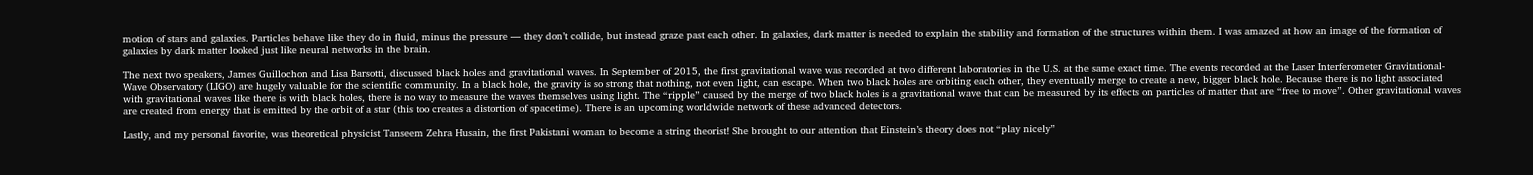motion of stars and galaxies. Particles behave like they do in fluid, minus the pressure — they don’t collide, but instead graze past each other. In galaxies, dark matter is needed to explain the stability and formation of the structures within them. I was amazed at how an image of the formation of galaxies by dark matter looked just like neural networks in the brain.

The next two speakers, James Guillochon and Lisa Barsotti, discussed black holes and gravitational waves. In September of 2015, the first gravitational wave was recorded at two different laboratories in the U.S. at the same exact time. The events recorded at the Laser Interferometer Gravitational-Wave Observatory (LIGO) are hugely valuable for the scientific community. In a black hole, the gravity is so strong that nothing, not even light, can escape. When two black holes are orbiting each other, they eventually merge to create a new, bigger black hole. Because there is no light associated with gravitational waves like there is with black holes, there is no way to measure the waves themselves using light. The “ripple” caused by the merge of two black holes is a gravitational wave that can be measured by its effects on particles of matter that are “free to move”. Other gravitational waves are created from energy that is emitted by the orbit of a star (this too creates a distortion of spacetime). There is an upcoming worldwide network of these advanced detectors.

Lastly, and my personal favorite, was theoretical physicist Tanseem Zehra Husain, the first Pakistani woman to become a string theorist! She brought to our attention that Einstein’s theory does not “play nicely”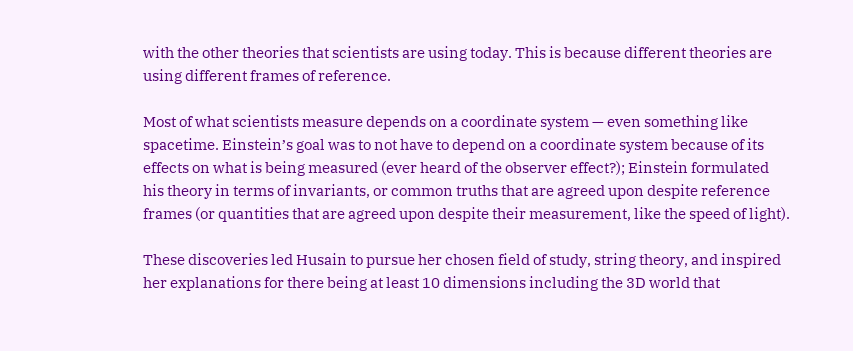with the other theories that scientists are using today. This is because different theories are using different frames of reference.

Most of what scientists measure depends on a coordinate system — even something like spacetime. Einstein’s goal was to not have to depend on a coordinate system because of its effects on what is being measured (ever heard of the observer effect?); Einstein formulated his theory in terms of invariants, or common truths that are agreed upon despite reference frames (or quantities that are agreed upon despite their measurement, like the speed of light).

These discoveries led Husain to pursue her chosen field of study, string theory, and inspired her explanations for there being at least 10 dimensions including the 3D world that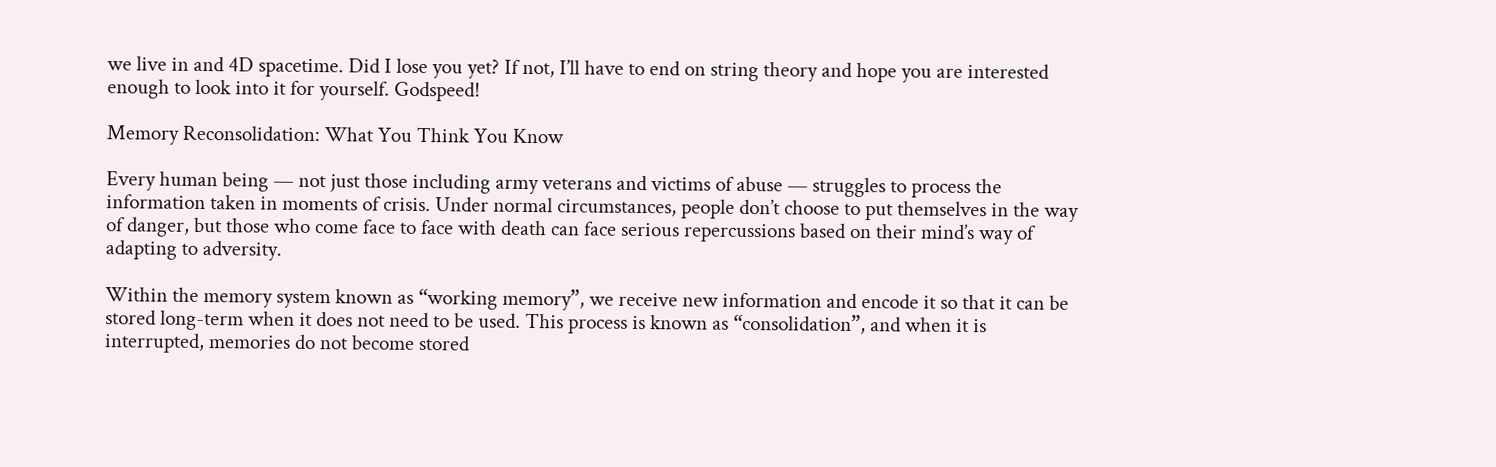we live in and 4D spacetime. Did I lose you yet? If not, I’ll have to end on string theory and hope you are interested enough to look into it for yourself. Godspeed!

Memory Reconsolidation: What You Think You Know

Every human being — not just those including army veterans and victims of abuse — struggles to process the information taken in moments of crisis. Under normal circumstances, people don’t choose to put themselves in the way of danger, but those who come face to face with death can face serious repercussions based on their mind’s way of adapting to adversity.

Within the memory system known as “working memory”, we receive new information and encode it so that it can be stored long-term when it does not need to be used. This process is known as “consolidation”, and when it is interrupted, memories do not become stored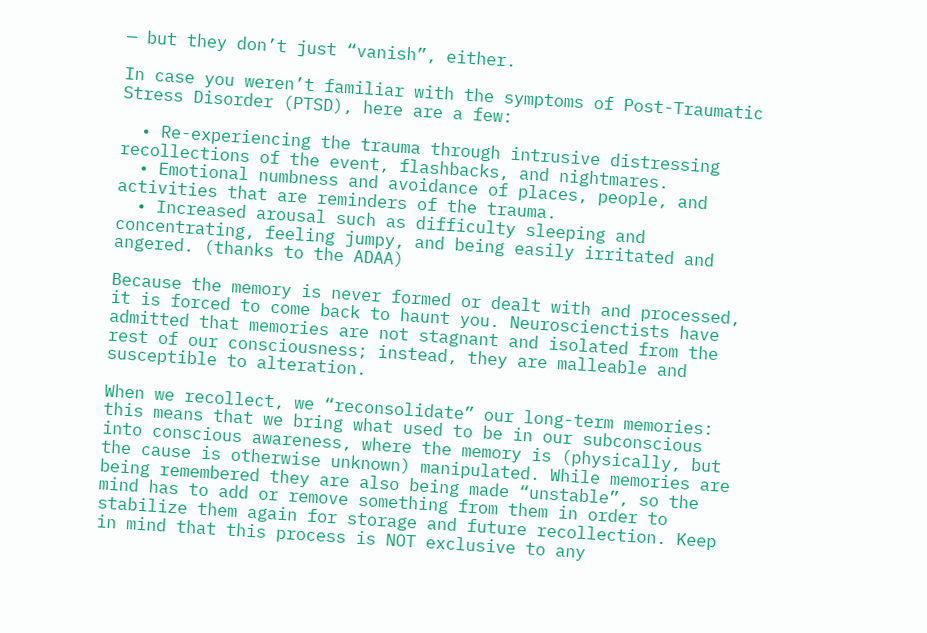— but they don’t just “vanish”, either.

In case you weren’t familiar with the symptoms of Post-Traumatic Stress Disorder (PTSD), here are a few:

  • Re-experiencing the trauma through intrusive distressing recollections of the event, flashbacks, and nightmares.
  • Emotional numbness and avoidance of places, people, and activities that are reminders of the trauma.
  • Increased arousal such as difficulty sleeping and concentrating, feeling jumpy, and being easily irritated and angered. (thanks to the ADAA)

Because the memory is never formed or dealt with and processed, it is forced to come back to haunt you. Neuroscienctists have admitted that memories are not stagnant and isolated from the rest of our consciousness; instead, they are malleable and susceptible to alteration.

When we recollect, we “reconsolidate” our long-term memories: this means that we bring what used to be in our subconscious into conscious awareness, where the memory is (physically, but the cause is otherwise unknown) manipulated. While memories are being remembered they are also being made “unstable”, so the mind has to add or remove something from them in order to stabilize them again for storage and future recollection. Keep in mind that this process is NOT exclusive to any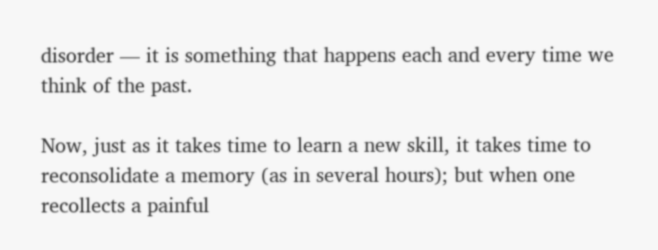disorder — it is something that happens each and every time we think of the past.

Now, just as it takes time to learn a new skill, it takes time to reconsolidate a memory (as in several hours); but when one recollects a painful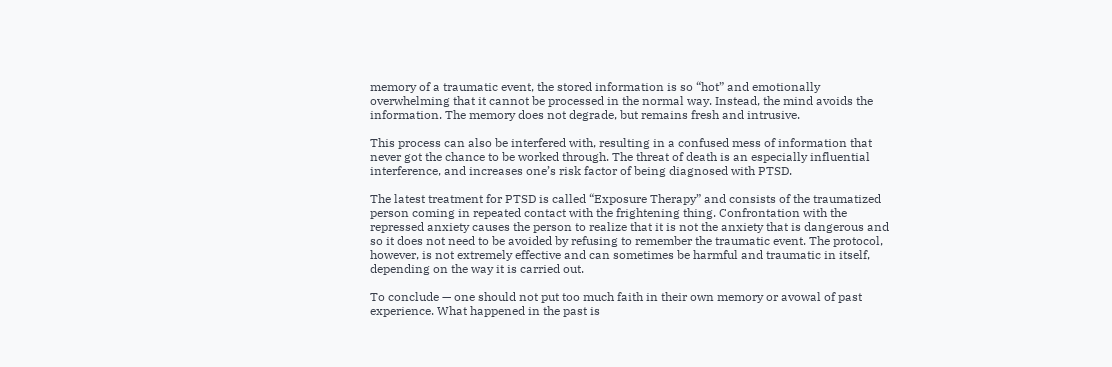memory of a traumatic event, the stored information is so “hot” and emotionally overwhelming that it cannot be processed in the normal way. Instead, the mind avoids the information. The memory does not degrade, but remains fresh and intrusive.

This process can also be interfered with, resulting in a confused mess of information that never got the chance to be worked through. The threat of death is an especially influential interference, and increases one’s risk factor of being diagnosed with PTSD.

The latest treatment for PTSD is called “Exposure Therapy” and consists of the traumatized person coming in repeated contact with the frightening thing. Confrontation with the repressed anxiety causes the person to realize that it is not the anxiety that is dangerous and so it does not need to be avoided by refusing to remember the traumatic event. The protocol, however, is not extremely effective and can sometimes be harmful and traumatic in itself, depending on the way it is carried out.

To conclude — one should not put too much faith in their own memory or avowal of past experience. What happened in the past is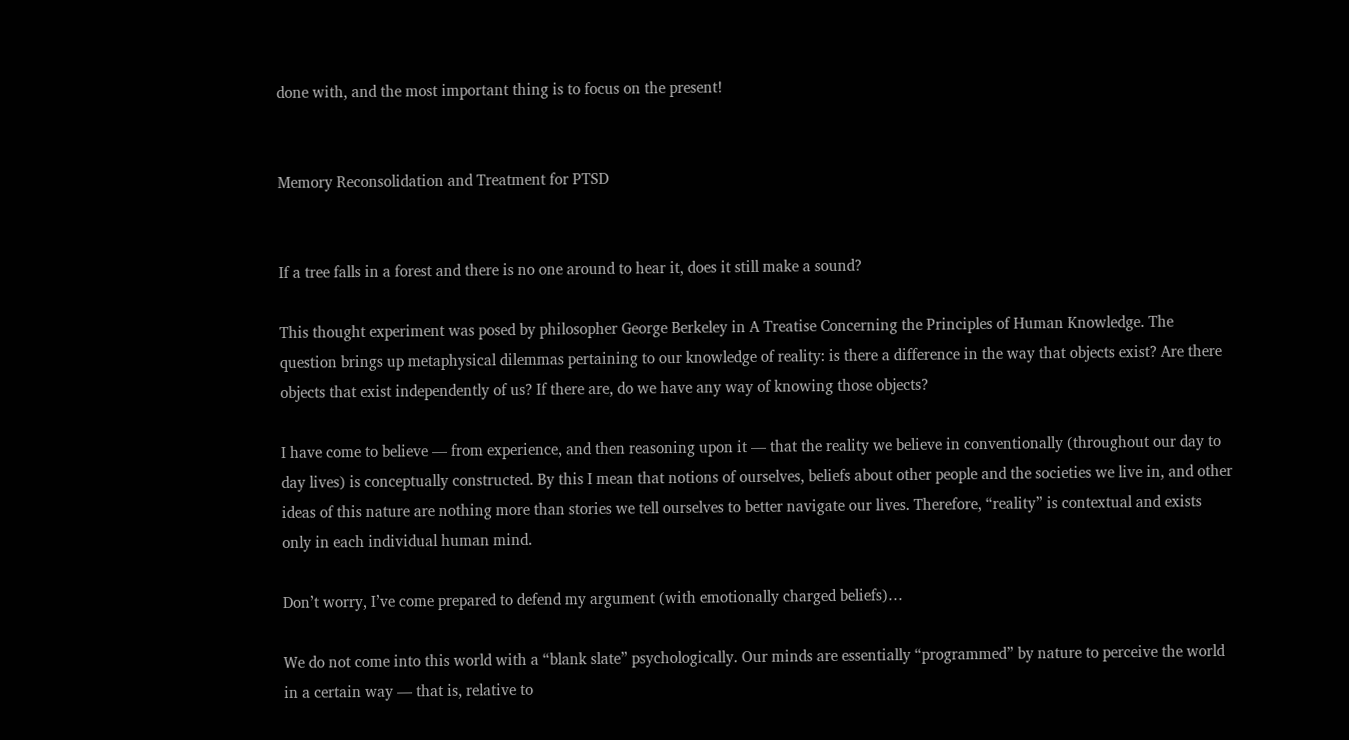done with, and the most important thing is to focus on the present!


Memory Reconsolidation and Treatment for PTSD


If a tree falls in a forest and there is no one around to hear it, does it still make a sound?

This thought experiment was posed by philosopher George Berkeley in A Treatise Concerning the Principles of Human Knowledge. The question brings up metaphysical dilemmas pertaining to our knowledge of reality: is there a difference in the way that objects exist? Are there objects that exist independently of us? If there are, do we have any way of knowing those objects?

I have come to believe — from experience, and then reasoning upon it — that the reality we believe in conventionally (throughout our day to day lives) is conceptually constructed. By this I mean that notions of ourselves, beliefs about other people and the societies we live in, and other ideas of this nature are nothing more than stories we tell ourselves to better navigate our lives. Therefore, “reality” is contextual and exists only in each individual human mind.

Don’t worry, I’ve come prepared to defend my argument (with emotionally charged beliefs)…

We do not come into this world with a “blank slate” psychologically. Our minds are essentially “programmed” by nature to perceive the world in a certain way — that is, relative to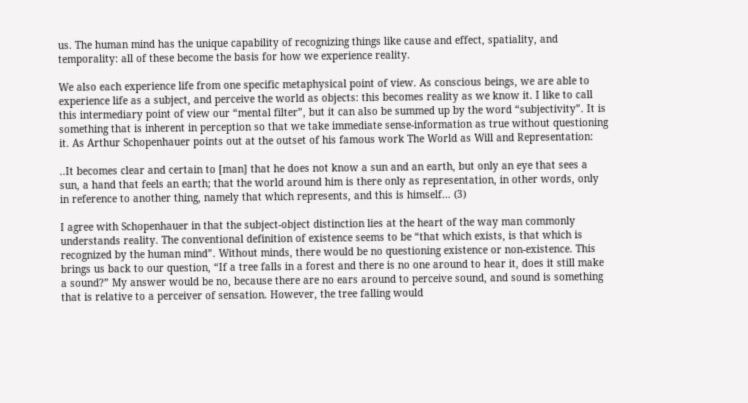us. The human mind has the unique capability of recognizing things like cause and effect, spatiality, and temporality: all of these become the basis for how we experience reality.

We also each experience life from one specific metaphysical point of view. As conscious beings, we are able to experience life as a subject, and perceive the world as objects: this becomes reality as we know it. I like to call this intermediary point of view our “mental filter”, but it can also be summed up by the word “subjectivity”. It is something that is inherent in perception so that we take immediate sense-information as true without questioning it. As Arthur Schopenhauer points out at the outset of his famous work The World as Will and Representation:

..It becomes clear and certain to [man] that he does not know a sun and an earth, but only an eye that sees a sun, a hand that feels an earth; that the world around him is there only as representation, in other words, only in reference to another thing, namely that which represents, and this is himself… (3)

I agree with Schopenhauer in that the subject-object distinction lies at the heart of the way man commonly understands reality. The conventional definition of existence seems to be “that which exists, is that which is recognized by the human mind”. Without minds, there would be no questioning existence or non-existence. This brings us back to our question, “If a tree falls in a forest and there is no one around to hear it, does it still make a sound?” My answer would be no, because there are no ears around to perceive sound, and sound is something that is relative to a perceiver of sensation. However, the tree falling would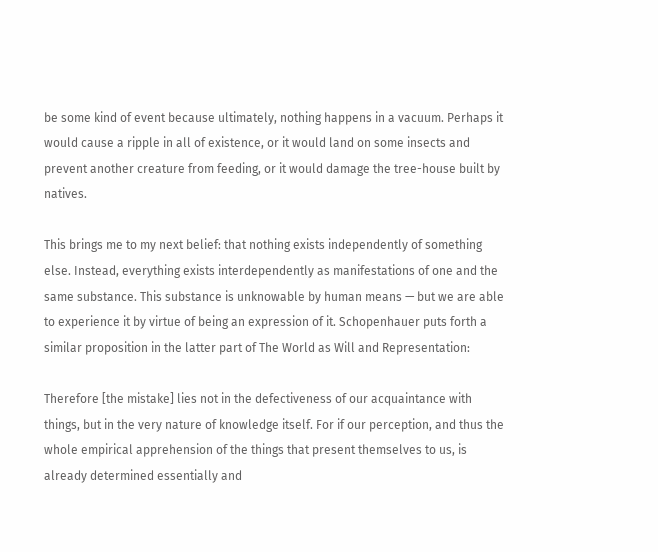be some kind of event because ultimately, nothing happens in a vacuum. Perhaps it would cause a ripple in all of existence, or it would land on some insects and prevent another creature from feeding, or it would damage the tree-house built by natives.

This brings me to my next belief: that nothing exists independently of something else. Instead, everything exists interdependently as manifestations of one and the same substance. This substance is unknowable by human means — but we are able to experience it by virtue of being an expression of it. Schopenhauer puts forth a similar proposition in the latter part of The World as Will and Representation:

Therefore [the mistake] lies not in the defectiveness of our acquaintance with things, but in the very nature of knowledge itself. For if our perception, and thus the whole empirical apprehension of the things that present themselves to us, is already determined essentially and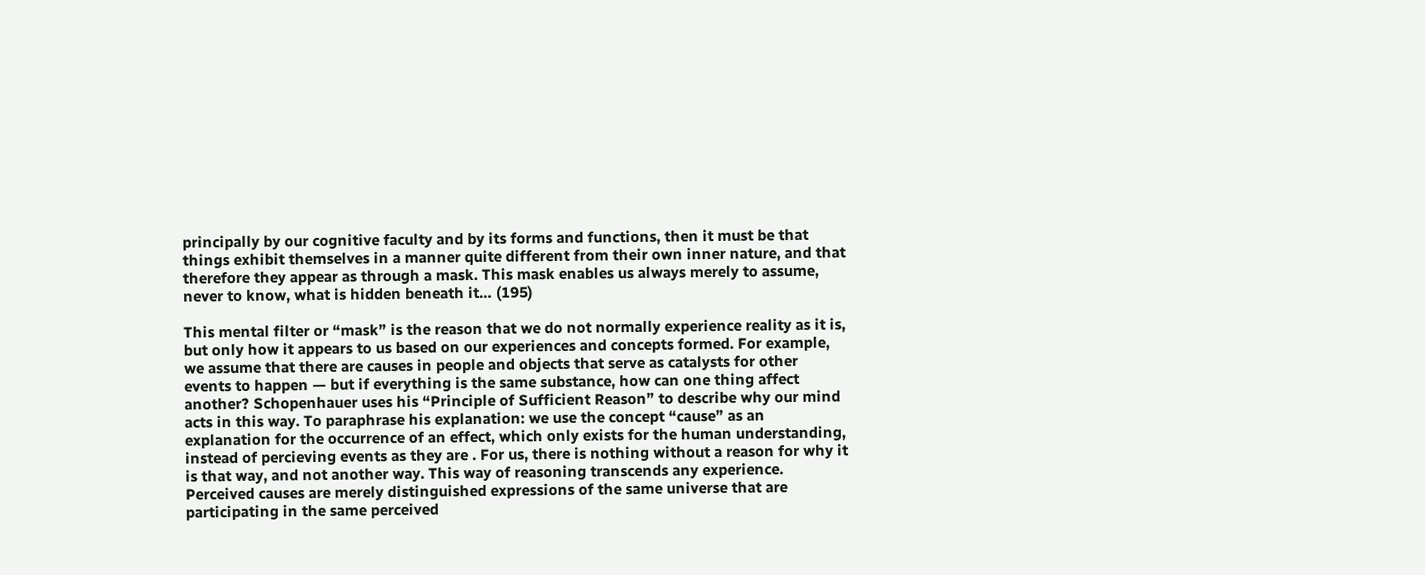principally by our cognitive faculty and by its forms and functions, then it must be that things exhibit themselves in a manner quite different from their own inner nature, and that therefore they appear as through a mask. This mask enables us always merely to assume, never to know, what is hidden beneath it… (195)

This mental filter or “mask” is the reason that we do not normally experience reality as it is, but only how it appears to us based on our experiences and concepts formed. For example, we assume that there are causes in people and objects that serve as catalysts for other events to happen — but if everything is the same substance, how can one thing affect another? Schopenhauer uses his “Principle of Sufficient Reason” to describe why our mind acts in this way. To paraphrase his explanation: we use the concept “cause” as an explanation for the occurrence of an effect, which only exists for the human understanding, instead of percieving events as they are . For us, there is nothing without a reason for why it is that way, and not another way. This way of reasoning transcends any experience. Perceived causes are merely distinguished expressions of the same universe that are participating in the same perceived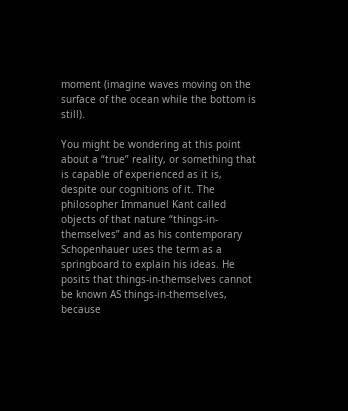moment (imagine waves moving on the surface of the ocean while the bottom is still).

You might be wondering at this point about a “true” reality, or something that is capable of experienced as it is, despite our cognitions of it. The philosopher Immanuel Kant called objects of that nature “things-in-themselves” and as his contemporary Schopenhauer uses the term as a springboard to explain his ideas. He posits that things-in-themselves cannot be known AS things-in-themselves, because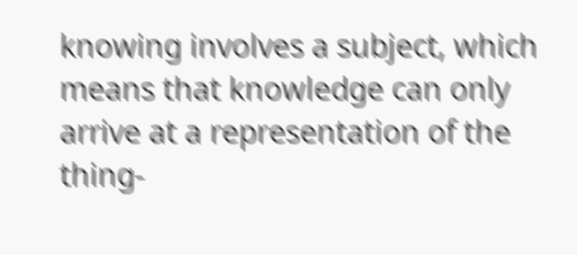knowing involves a subject, which means that knowledge can only arrive at a representation of the thing-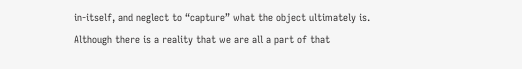in-itself, and neglect to “capture” what the object ultimately is. Although there is a reality that we are all a part of that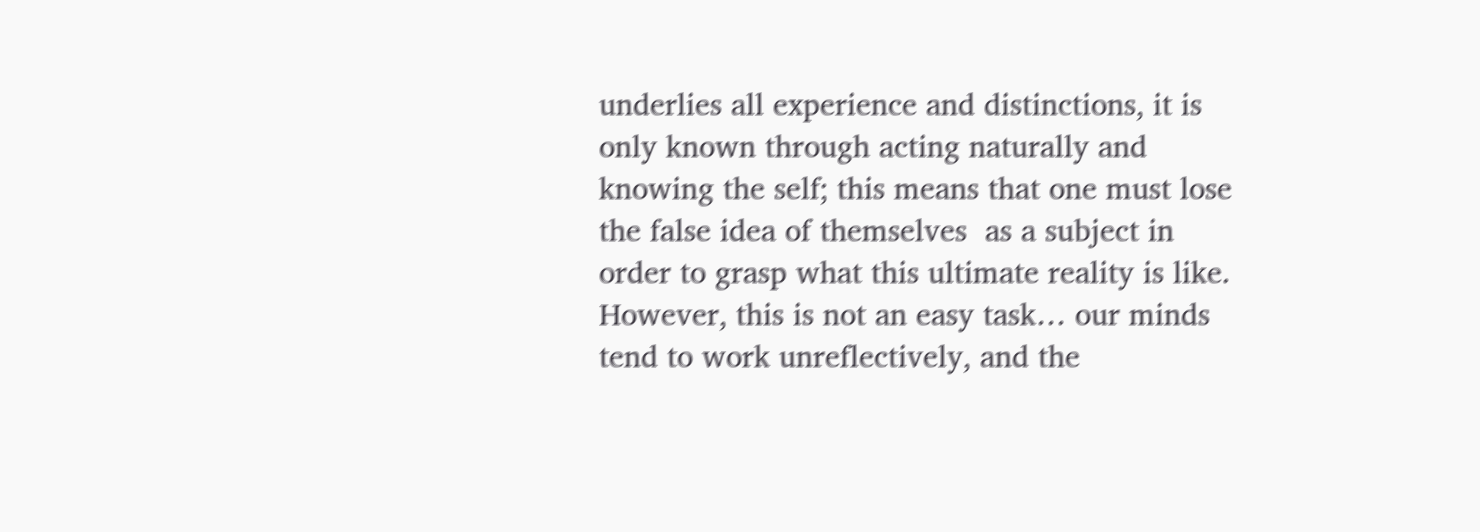underlies all experience and distinctions, it is only known through acting naturally and knowing the self; this means that one must lose the false idea of themselves  as a subject in order to grasp what this ultimate reality is like. However, this is not an easy task… our minds tend to work unreflectively, and the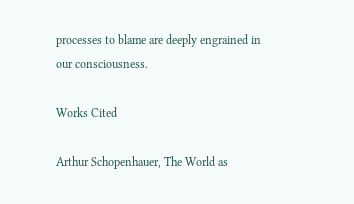processes to blame are deeply engrained in our consciousness.

Works Cited

Arthur Schopenhauer, The World as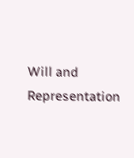Will and Representation